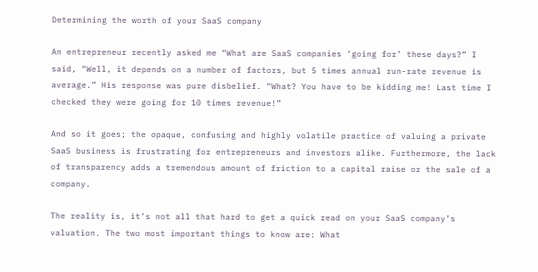Determining the worth of your SaaS company

An entrepreneur recently asked me “What are SaaS companies ‘going for’ these days?” I said, “Well, it depends on a number of factors, but 5 times annual run-rate revenue is average.” His response was pure disbelief. “What? You have to be kidding me! Last time I checked they were going for 10 times revenue!”

And so it goes; the opaque, confusing and highly volatile practice of valuing a private SaaS business is frustrating for entrepreneurs and investors alike. Furthermore, the lack of transparency adds a tremendous amount of friction to a capital raise or the sale of a company.

The reality is, it’s not all that hard to get a quick read on your SaaS company’s valuation. The two most important things to know are: What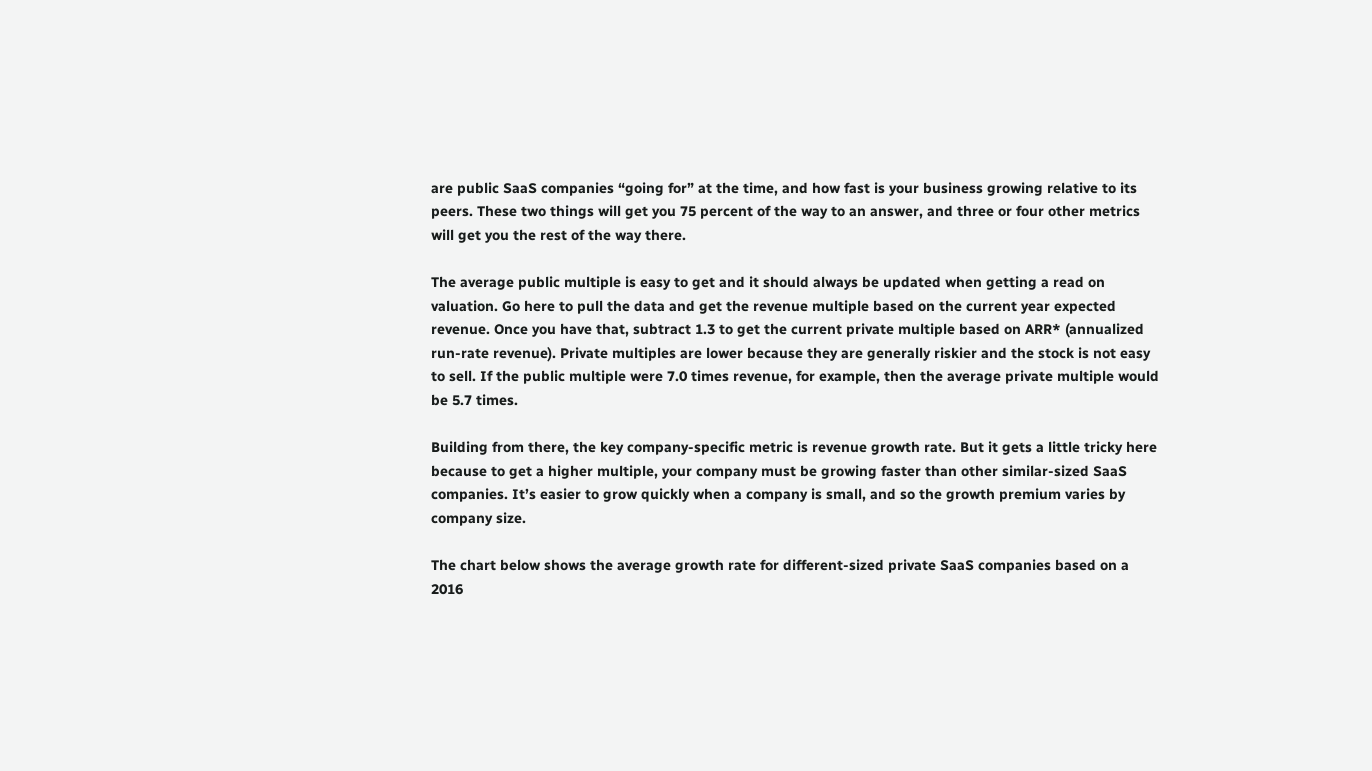are public SaaS companies “going for” at the time, and how fast is your business growing relative to its peers. These two things will get you 75 percent of the way to an answer, and three or four other metrics will get you the rest of the way there.

The average public multiple is easy to get and it should always be updated when getting a read on valuation. Go here to pull the data and get the revenue multiple based on the current year expected revenue. Once you have that, subtract 1.3 to get the current private multiple based on ARR* (annualized run-rate revenue). Private multiples are lower because they are generally riskier and the stock is not easy to sell. If the public multiple were 7.0 times revenue, for example, then the average private multiple would be 5.7 times.

Building from there, the key company-specific metric is revenue growth rate. But it gets a little tricky here because to get a higher multiple, your company must be growing faster than other similar-sized SaaS companies. It’s easier to grow quickly when a company is small, and so the growth premium varies by company size.

The chart below shows the average growth rate for different-sized private SaaS companies based on a 2016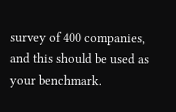survey of 400 companies, and this should be used as your benchmark.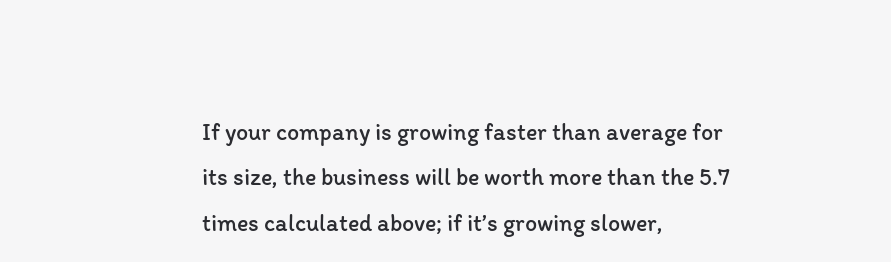If your company is growing faster than average for its size, the business will be worth more than the 5.7 times calculated above; if it’s growing slower,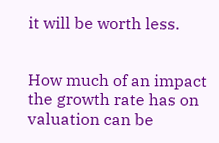it will be worth less.


How much of an impact the growth rate has on valuation can be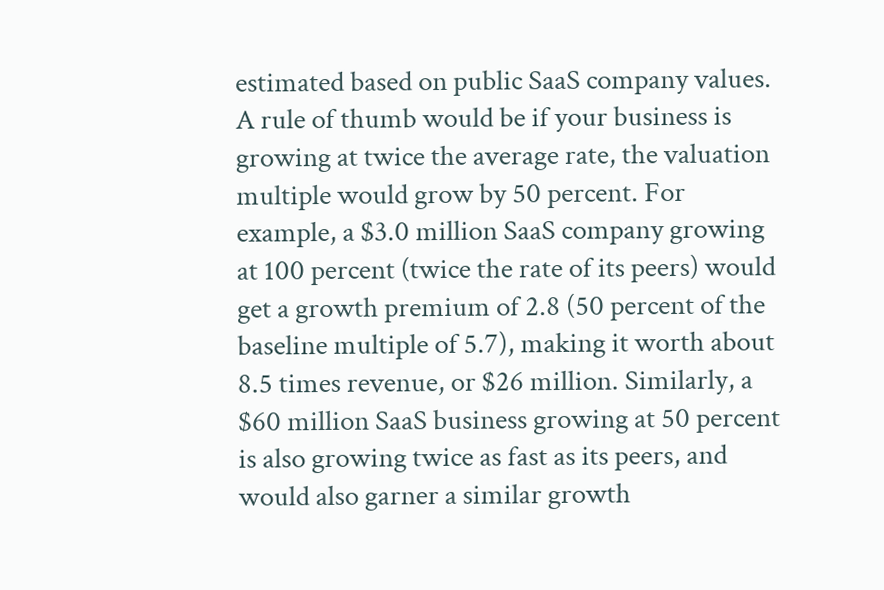estimated based on public SaaS company values. A rule of thumb would be if your business is growing at twice the average rate, the valuation multiple would grow by 50 percent. For example, a $3.0 million SaaS company growing at 100 percent (twice the rate of its peers) would get a growth premium of 2.8 (50 percent of the baseline multiple of 5.7), making it worth about 8.5 times revenue, or $26 million. Similarly, a $60 million SaaS business growing at 50 percent is also growing twice as fast as its peers, and would also garner a similar growth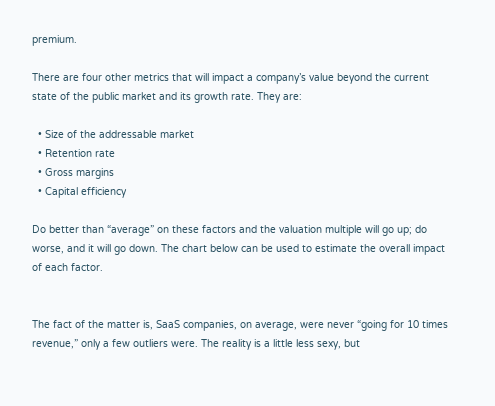premium.

There are four other metrics that will impact a company’s value beyond the current state of the public market and its growth rate. They are:

  • Size of the addressable market
  • Retention rate
  • Gross margins
  • Capital efficiency

Do better than “average” on these factors and the valuation multiple will go up; do worse, and it will go down. The chart below can be used to estimate the overall impact of each factor.


The fact of the matter is, SaaS companies, on average, were never “going for 10 times revenue,” only a few outliers were. The reality is a little less sexy, but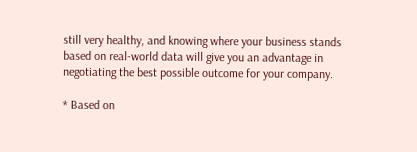still very healthy, and knowing where your business stands based on real-world data will give you an advantage in negotiating the best possible outcome for your company.

* Based on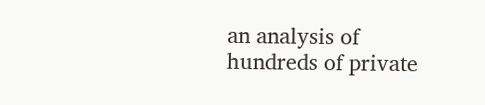an analysis of hundreds of private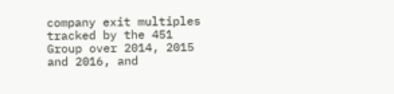company exit multiples tracked by the 451 Group over 2014, 2015 and 2016, and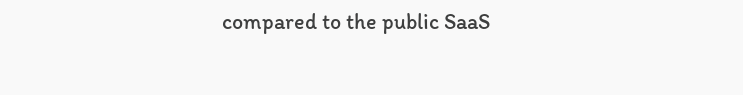compared to the public SaaS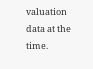valuation data at the time.